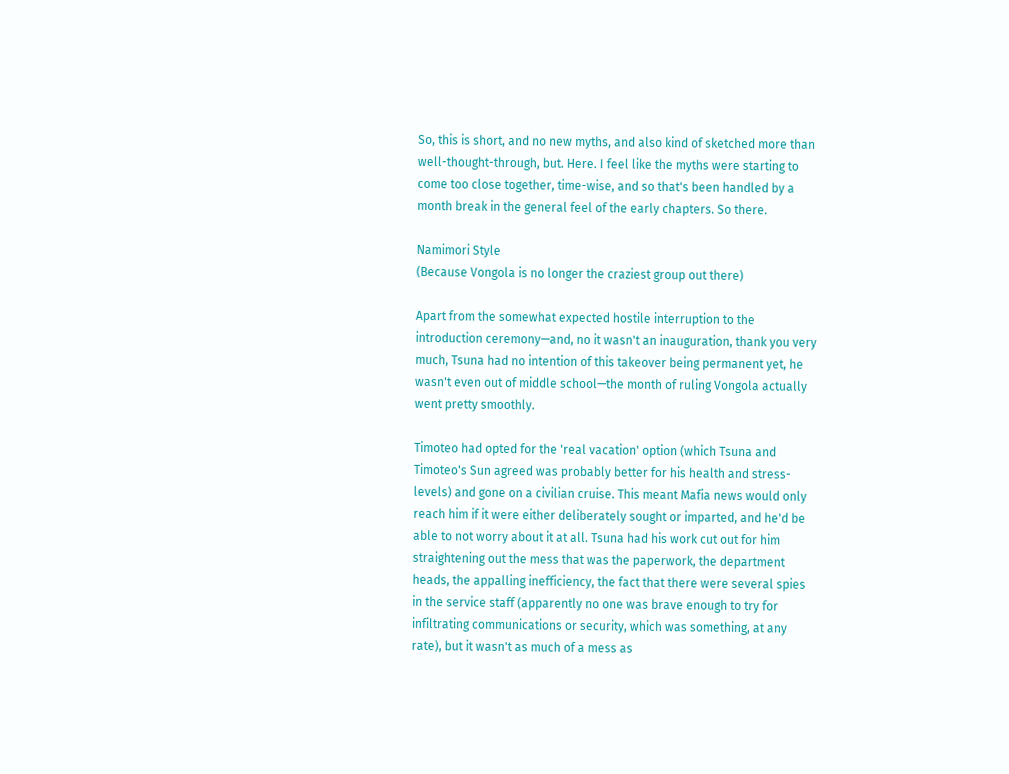So, this is short, and no new myths, and also kind of sketched more than well-thought-through, but. Here. I feel like the myths were starting to come too close together, time-wise, and so that's been handled by a month break in the general feel of the early chapters. So there.

Namimori Style
(Because Vongola is no longer the craziest group out there)

Apart from the somewhat expected hostile interruption to the introduction ceremony—and, no it wasn't an inauguration, thank you very much, Tsuna had no intention of this takeover being permanent yet, he wasn't even out of middle school—the month of ruling Vongola actually went pretty smoothly.

Timoteo had opted for the 'real vacation' option (which Tsuna and Timoteo's Sun agreed was probably better for his health and stress-levels) and gone on a civilian cruise. This meant Mafia news would only reach him if it were either deliberately sought or imparted, and he'd be able to not worry about it at all. Tsuna had his work cut out for him straightening out the mess that was the paperwork, the department heads, the appalling inefficiency, the fact that there were several spies in the service staff (apparently no one was brave enough to try for infiltrating communications or security, which was something, at any rate), but it wasn't as much of a mess as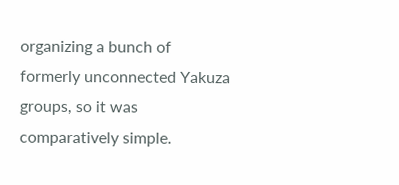organizing a bunch of formerly unconnected Yakuza groups, so it was comparatively simple.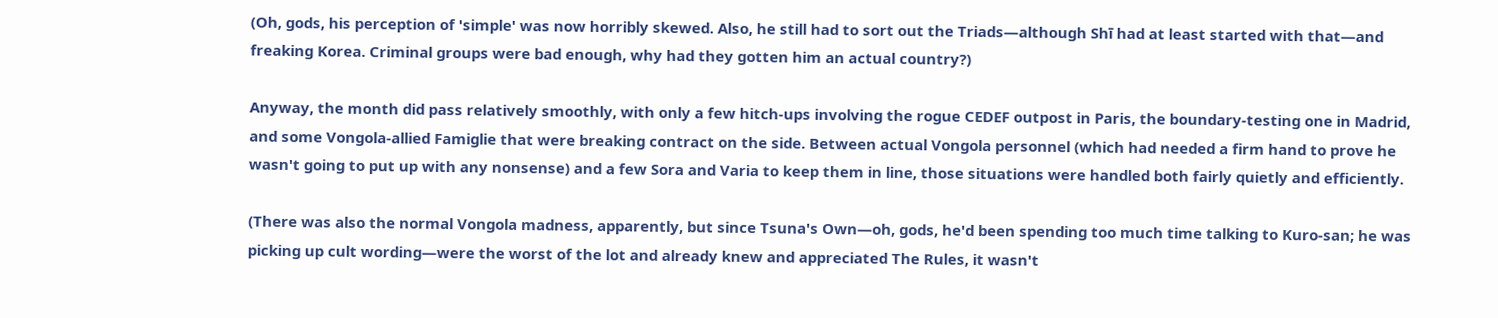(Oh, gods, his perception of 'simple' was now horribly skewed. Also, he still had to sort out the Triads—although Shī had at least started with that—and freaking Korea. Criminal groups were bad enough, why had they gotten him an actual country?)

Anyway, the month did pass relatively smoothly, with only a few hitch-ups involving the rogue CEDEF outpost in Paris, the boundary-testing one in Madrid, and some Vongola-allied Famiglie that were breaking contract on the side. Between actual Vongola personnel (which had needed a firm hand to prove he wasn't going to put up with any nonsense) and a few Sora and Varia to keep them in line, those situations were handled both fairly quietly and efficiently.

(There was also the normal Vongola madness, apparently, but since Tsuna's Own—oh, gods, he'd been spending too much time talking to Kuro-san; he was picking up cult wording—were the worst of the lot and already knew and appreciated The Rules, it wasn't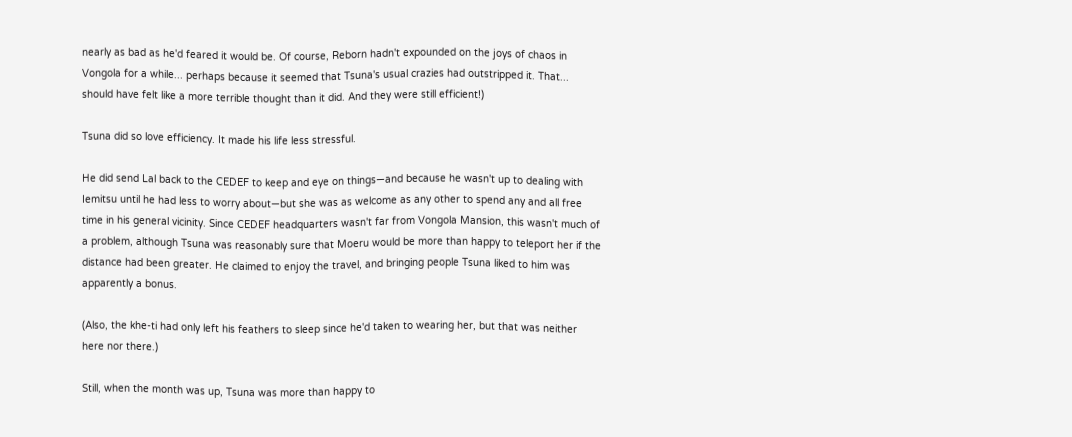nearly as bad as he'd feared it would be. Of course, Reborn hadn't expounded on the joys of chaos in Vongola for a while... perhaps because it seemed that Tsuna's usual crazies had outstripped it. That... should have felt like a more terrible thought than it did. And they were still efficient!)

Tsuna did so love efficiency. It made his life less stressful.

He did send Lal back to the CEDEF to keep and eye on things—and because he wasn't up to dealing with Iemitsu until he had less to worry about—but she was as welcome as any other to spend any and all free time in his general vicinity. Since CEDEF headquarters wasn't far from Vongola Mansion, this wasn't much of a problem, although Tsuna was reasonably sure that Moeru would be more than happy to teleport her if the distance had been greater. He claimed to enjoy the travel, and bringing people Tsuna liked to him was apparently a bonus.

(Also, the khe-ti had only left his feathers to sleep since he'd taken to wearing her, but that was neither here nor there.)

Still, when the month was up, Tsuna was more than happy to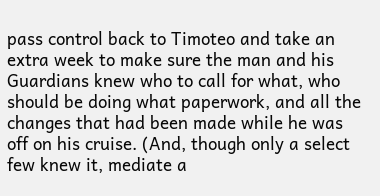pass control back to Timoteo and take an extra week to make sure the man and his Guardians knew who to call for what, who should be doing what paperwork, and all the changes that had been made while he was off on his cruise. (And, though only a select few knew it, mediate a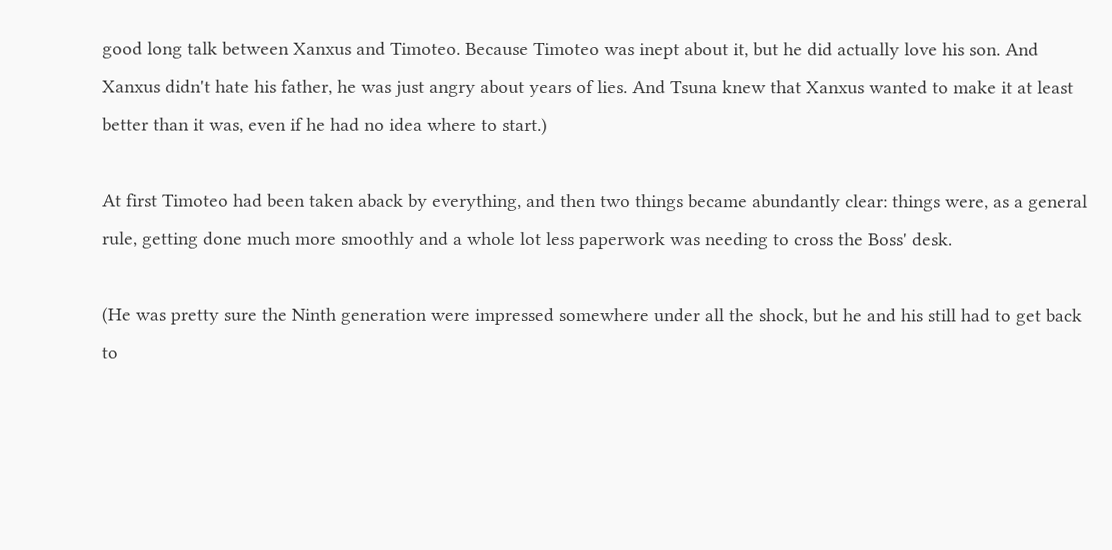good long talk between Xanxus and Timoteo. Because Timoteo was inept about it, but he did actually love his son. And Xanxus didn't hate his father, he was just angry about years of lies. And Tsuna knew that Xanxus wanted to make it at least better than it was, even if he had no idea where to start.)

At first Timoteo had been taken aback by everything, and then two things became abundantly clear: things were, as a general rule, getting done much more smoothly and a whole lot less paperwork was needing to cross the Boss' desk.

(He was pretty sure the Ninth generation were impressed somewhere under all the shock, but he and his still had to get back to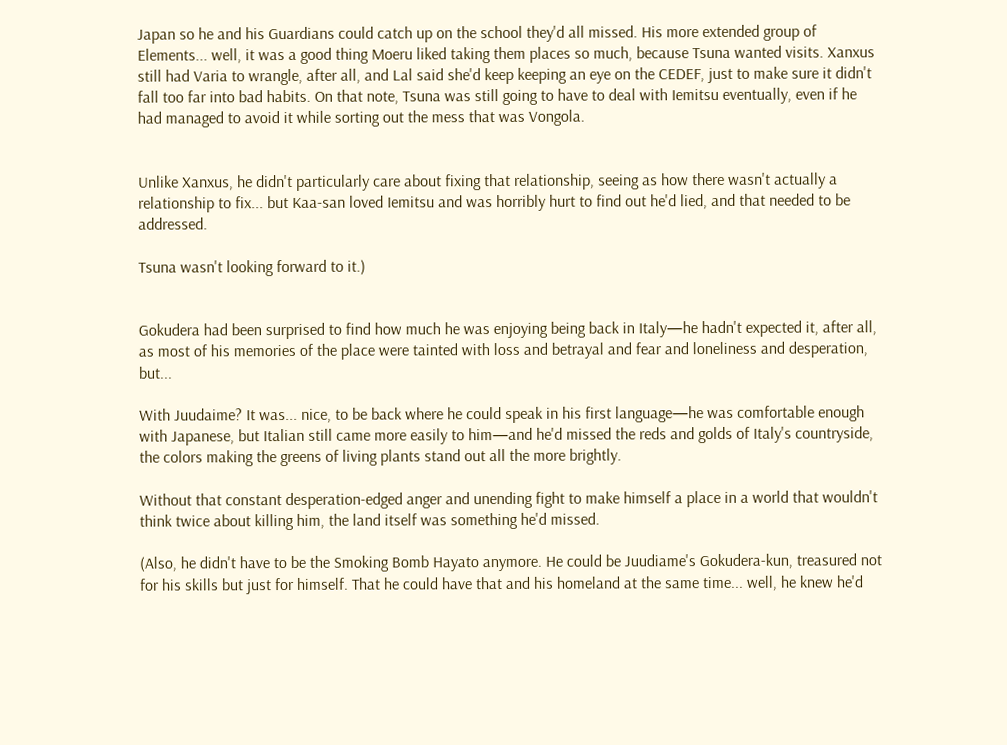Japan so he and his Guardians could catch up on the school they'd all missed. His more extended group of Elements... well, it was a good thing Moeru liked taking them places so much, because Tsuna wanted visits. Xanxus still had Varia to wrangle, after all, and Lal said she'd keep keeping an eye on the CEDEF, just to make sure it didn't fall too far into bad habits. On that note, Tsuna was still going to have to deal with Iemitsu eventually, even if he had managed to avoid it while sorting out the mess that was Vongola.


Unlike Xanxus, he didn't particularly care about fixing that relationship, seeing as how there wasn't actually a relationship to fix... but Kaa-san loved Iemitsu and was horribly hurt to find out he'd lied, and that needed to be addressed.

Tsuna wasn't looking forward to it.)


Gokudera had been surprised to find how much he was enjoying being back in Italy—he hadn't expected it, after all, as most of his memories of the place were tainted with loss and betrayal and fear and loneliness and desperation, but...

With Juudaime? It was... nice, to be back where he could speak in his first language—he was comfortable enough with Japanese, but Italian still came more easily to him—and he'd missed the reds and golds of Italy's countryside, the colors making the greens of living plants stand out all the more brightly.

Without that constant desperation-edged anger and unending fight to make himself a place in a world that wouldn't think twice about killing him, the land itself was something he'd missed.

(Also, he didn't have to be the Smoking Bomb Hayato anymore. He could be Juudiame's Gokudera-kun, treasured not for his skills but just for himself. That he could have that and his homeland at the same time... well, he knew he'd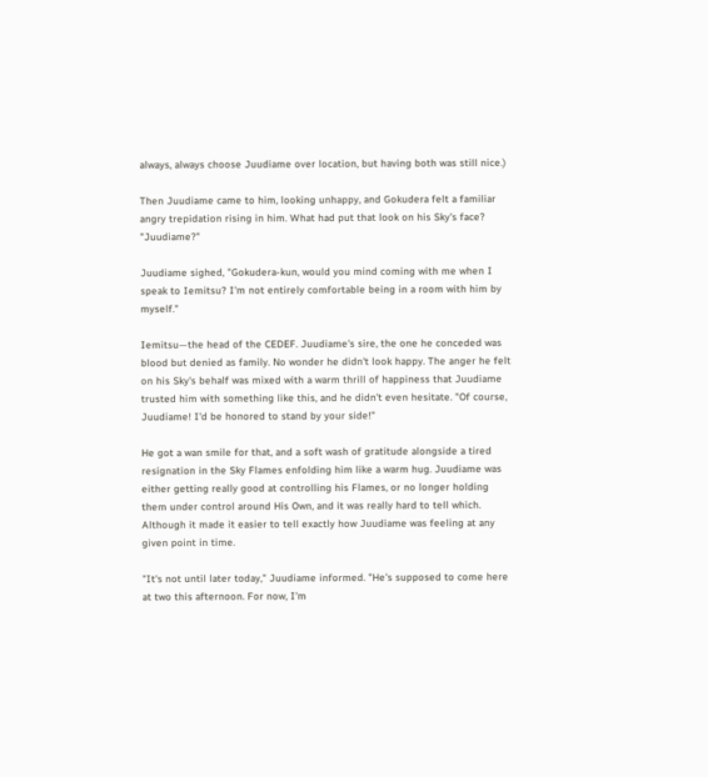always, always choose Juudiame over location, but having both was still nice.)

Then Juudiame came to him, looking unhappy, and Gokudera felt a familiar angry trepidation rising in him. What had put that look on his Sky's face? "Juudiame?"

Juudiame sighed, "Gokudera-kun, would you mind coming with me when I speak to Iemitsu? I'm not entirely comfortable being in a room with him by myself."

Iemitsu—the head of the CEDEF. Juudiame's sire, the one he conceded was blood but denied as family. No wonder he didn't look happy. The anger he felt on his Sky's behalf was mixed with a warm thrill of happiness that Juudiame trusted him with something like this, and he didn't even hesitate. "Of course, Juudiame! I'd be honored to stand by your side!"

He got a wan smile for that, and a soft wash of gratitude alongside a tired resignation in the Sky Flames enfolding him like a warm hug. Juudiame was either getting really good at controlling his Flames, or no longer holding them under control around His Own, and it was really hard to tell which. Although it made it easier to tell exactly how Juudiame was feeling at any given point in time.

"It's not until later today," Juudiame informed. "He's supposed to come here at two this afternoon. For now, I'm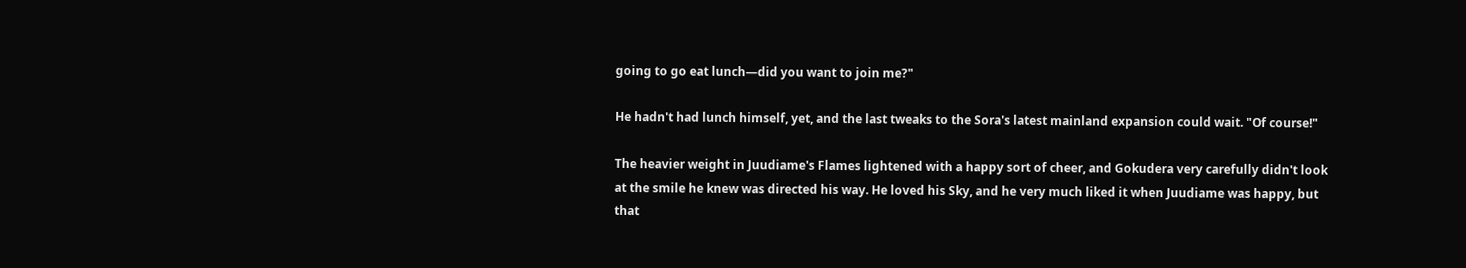going to go eat lunch—did you want to join me?"

He hadn't had lunch himself, yet, and the last tweaks to the Sora's latest mainland expansion could wait. "Of course!"

The heavier weight in Juudiame's Flames lightened with a happy sort of cheer, and Gokudera very carefully didn't look at the smile he knew was directed his way. He loved his Sky, and he very much liked it when Juudiame was happy, but that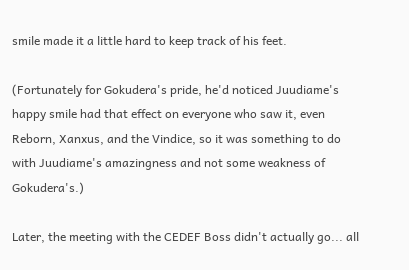smile made it a little hard to keep track of his feet.

(Fortunately for Gokudera's pride, he'd noticed Juudiame's happy smile had that effect on everyone who saw it, even Reborn, Xanxus, and the Vindice, so it was something to do with Juudiame's amazingness and not some weakness of Gokudera's.)

Later, the meeting with the CEDEF Boss didn't actually go... all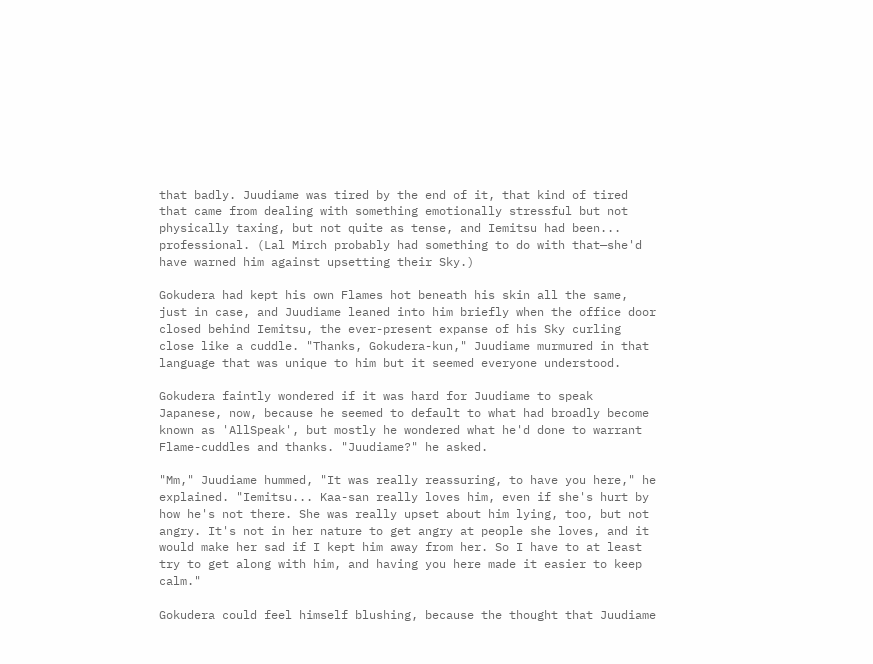that badly. Juudiame was tired by the end of it, that kind of tired that came from dealing with something emotionally stressful but not physically taxing, but not quite as tense, and Iemitsu had been... professional. (Lal Mirch probably had something to do with that—she'd have warned him against upsetting their Sky.)

Gokudera had kept his own Flames hot beneath his skin all the same, just in case, and Juudiame leaned into him briefly when the office door closed behind Iemitsu, the ever-present expanse of his Sky curling close like a cuddle. "Thanks, Gokudera-kun," Juudiame murmured in that language that was unique to him but it seemed everyone understood.

Gokudera faintly wondered if it was hard for Juudiame to speak Japanese, now, because he seemed to default to what had broadly become known as 'AllSpeak', but mostly he wondered what he'd done to warrant Flame-cuddles and thanks. "Juudiame?" he asked.

"Mm," Juudiame hummed, "It was really reassuring, to have you here," he explained. "Iemitsu... Kaa-san really loves him, even if she's hurt by how he's not there. She was really upset about him lying, too, but not angry. It's not in her nature to get angry at people she loves, and it would make her sad if I kept him away from her. So I have to at least try to get along with him, and having you here made it easier to keep calm."

Gokudera could feel himself blushing, because the thought that Juudiame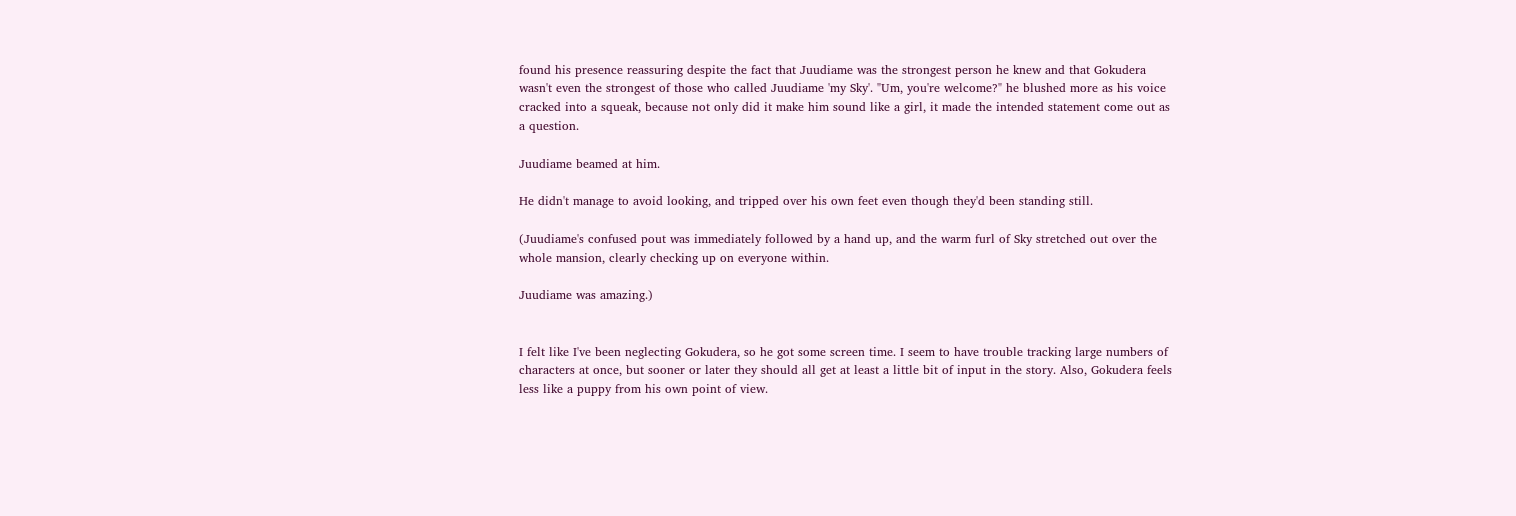found his presence reassuring despite the fact that Juudiame was the strongest person he knew and that Gokudera wasn't even the strongest of those who called Juudiame 'my Sky'. "Um, you're welcome?" he blushed more as his voice cracked into a squeak, because not only did it make him sound like a girl, it made the intended statement come out as a question.

Juudiame beamed at him.

He didn't manage to avoid looking, and tripped over his own feet even though they'd been standing still.

(Juudiame's confused pout was immediately followed by a hand up, and the warm furl of Sky stretched out over the whole mansion, clearly checking up on everyone within.

Juudiame was amazing.)


I felt like I've been neglecting Gokudera, so he got some screen time. I seem to have trouble tracking large numbers of characters at once, but sooner or later they should all get at least a little bit of input in the story. Also, Gokudera feels less like a puppy from his own point of view.